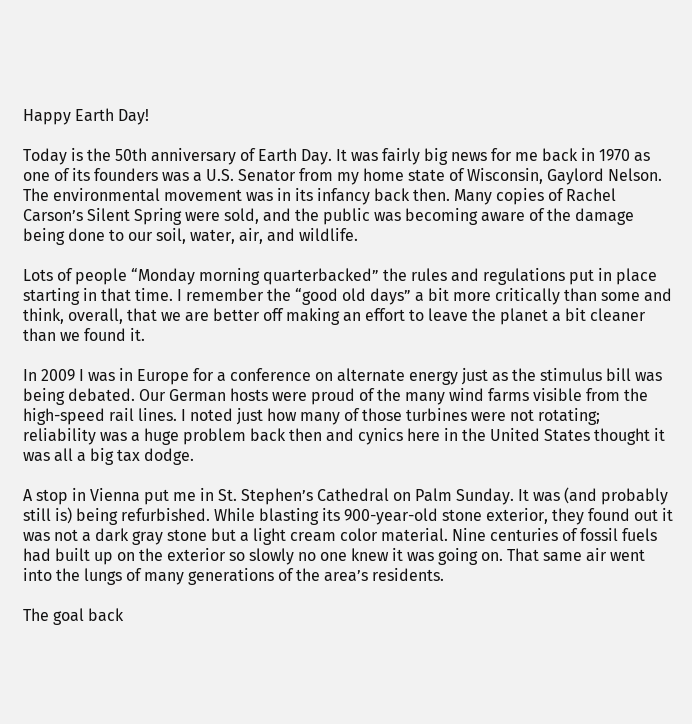Happy Earth Day!

Today is the 50th anniversary of Earth Day. It was fairly big news for me back in 1970 as one of its founders was a U.S. Senator from my home state of Wisconsin, Gaylord Nelson. The environmental movement was in its infancy back then. Many copies of Rachel Carson’s Silent Spring were sold, and the public was becoming aware of the damage being done to our soil, water, air, and wildlife.

Lots of people “Monday morning quarterbacked” the rules and regulations put in place starting in that time. I remember the “good old days” a bit more critically than some and think, overall, that we are better off making an effort to leave the planet a bit cleaner than we found it.

In 2009 I was in Europe for a conference on alternate energy just as the stimulus bill was being debated. Our German hosts were proud of the many wind farms visible from the high-speed rail lines. I noted just how many of those turbines were not rotating; reliability was a huge problem back then and cynics here in the United States thought it was all a big tax dodge.

A stop in Vienna put me in St. Stephen’s Cathedral on Palm Sunday. It was (and probably still is) being refurbished. While blasting its 900-year-old stone exterior, they found out it was not a dark gray stone but a light cream color material. Nine centuries of fossil fuels had built up on the exterior so slowly no one knew it was going on. That same air went into the lungs of many generations of the area’s residents.

The goal back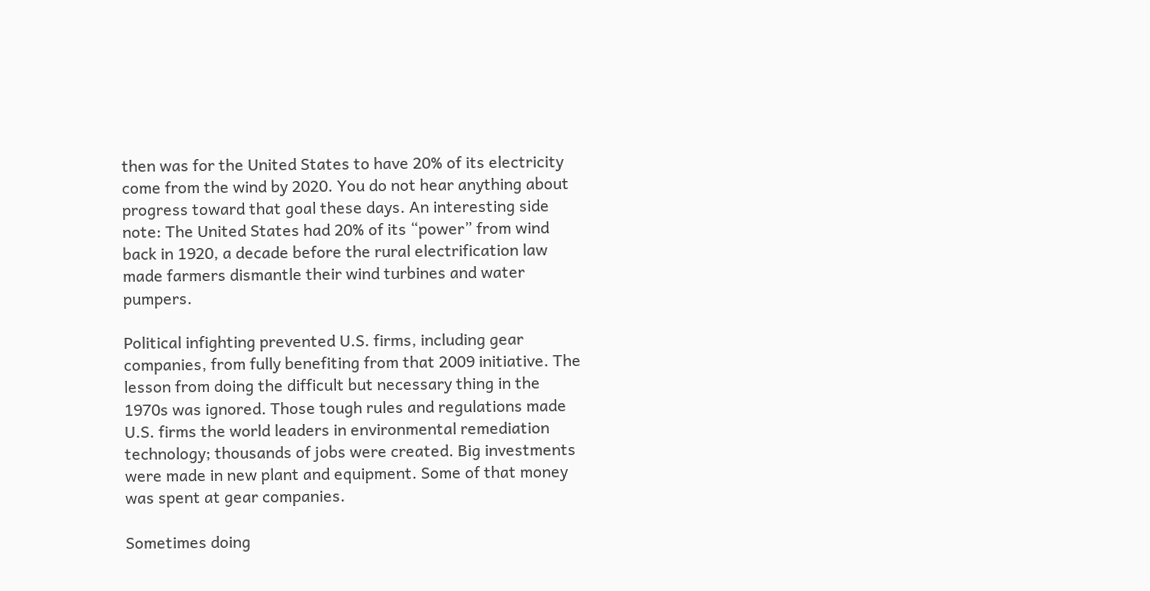then was for the United States to have 20% of its electricity come from the wind by 2020. You do not hear anything about progress toward that goal these days. An interesting side note: The United States had 20% of its “power” from wind back in 1920, a decade before the rural electrification law made farmers dismantle their wind turbines and water pumpers.

Political infighting prevented U.S. firms, including gear companies, from fully benefiting from that 2009 initiative. The lesson from doing the difficult but necessary thing in the 1970s was ignored. Those tough rules and regulations made U.S. firms the world leaders in environmental remediation technology; thousands of jobs were created. Big investments were made in new plant and equipment. Some of that money was spent at gear companies.

Sometimes doing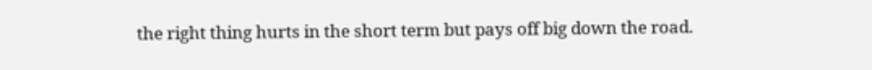the right thing hurts in the short term but pays off big down the road.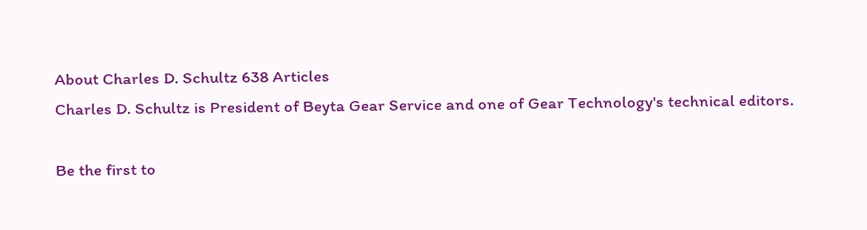About Charles D. Schultz 638 Articles
Charles D. Schultz is President of Beyta Gear Service and one of Gear Technology's technical editors.

Be the first to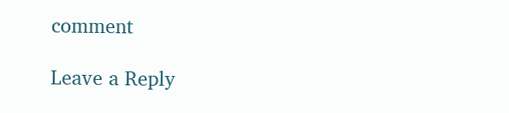comment

Leave a Reply